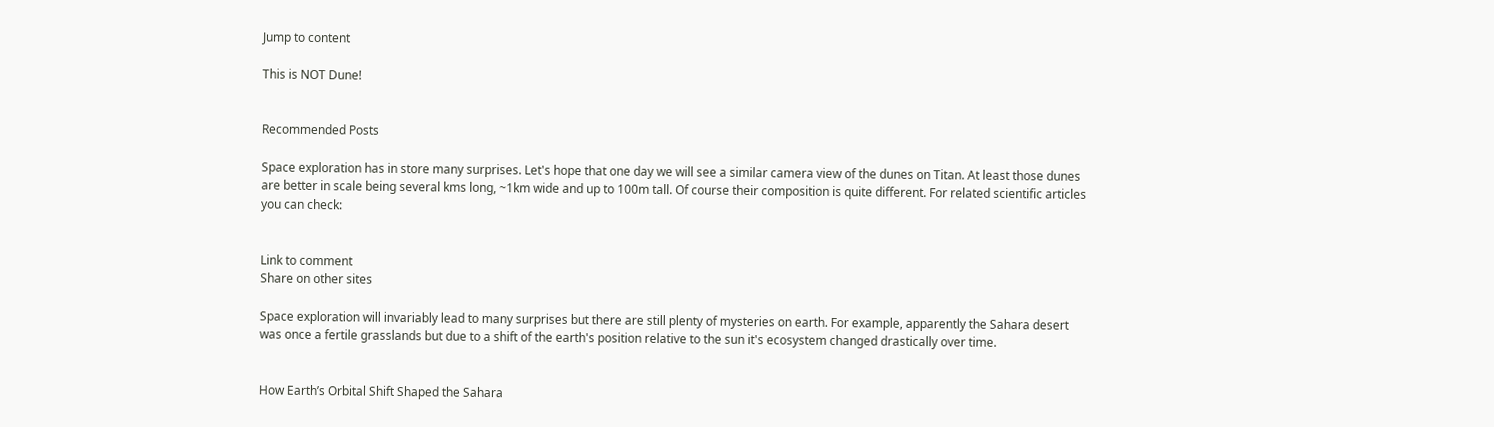Jump to content

This is NOT Dune!


Recommended Posts

Space exploration has in store many surprises. Let's hope that one day we will see a similar camera view of the dunes on Titan. At least those dunes are better in scale being several kms long, ~1km wide and up to 100m tall. Of course their composition is quite different. For related scientific articles you can check:


Link to comment
Share on other sites

Space exploration will invariably lead to many surprises but there are still plenty of mysteries on earth. For example, apparently the Sahara desert was once a fertile grasslands but due to a shift of the earth's position relative to the sun it's ecosystem changed drastically over time.


How Earth’s Orbital Shift Shaped the Sahara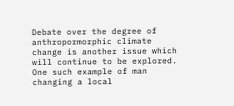Debate over the degree of anthropormorphic climate change is another issue which will continue to be explored. One such example of man changing a local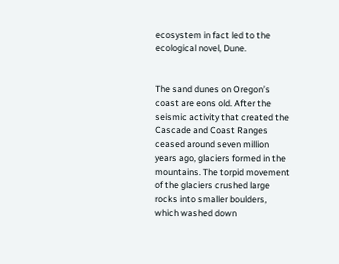ecosystem in fact led to the ecological novel, Dune.


The sand dunes on Oregon’s coast are eons old. After the seismic activity that created the Cascade and Coast Ranges ceased around seven million years ago, glaciers formed in the mountains. The torpid movement of the glaciers crushed large rocks into smaller boulders, which washed down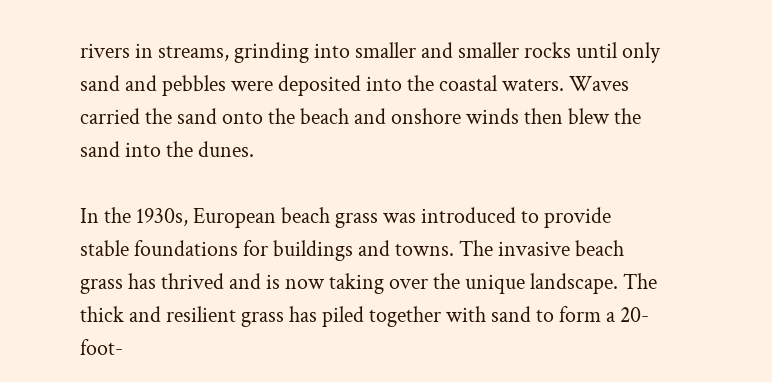rivers in streams, grinding into smaller and smaller rocks until only sand and pebbles were deposited into the coastal waters. Waves carried the sand onto the beach and onshore winds then blew the sand into the dunes.

In the 1930s, European beach grass was introduced to provide stable foundations for buildings and towns. The invasive beach grass has thrived and is now taking over the unique landscape. The thick and resilient grass has piled together with sand to form a 20-foot-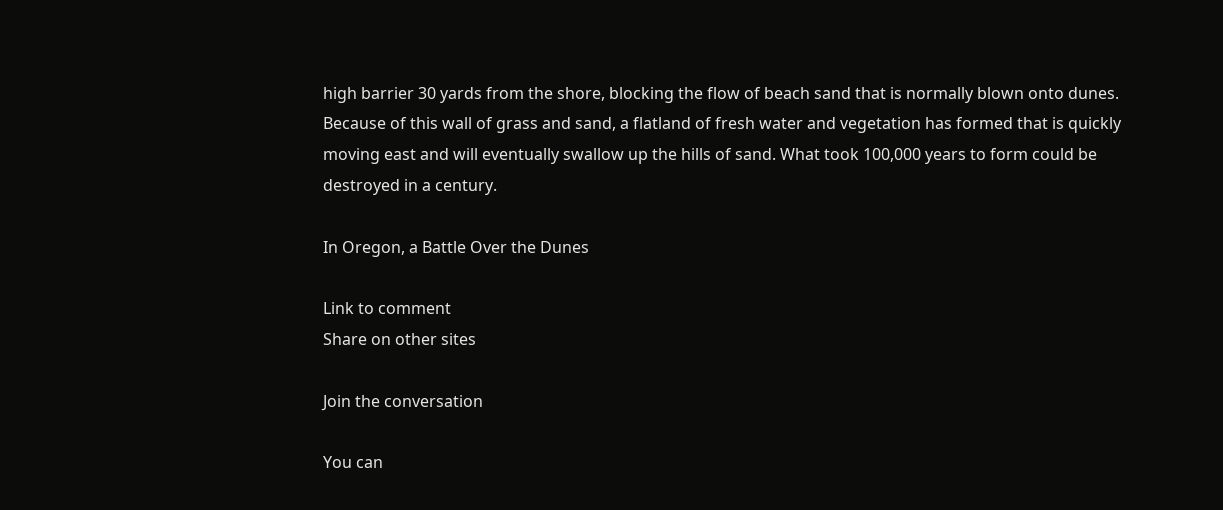high barrier 30 yards from the shore, blocking the flow of beach sand that is normally blown onto dunes. Because of this wall of grass and sand, a flatland of fresh water and vegetation has formed that is quickly moving east and will eventually swallow up the hills of sand. What took 100,000 years to form could be destroyed in a century.

In Oregon, a Battle Over the Dunes

Link to comment
Share on other sites

Join the conversation

You can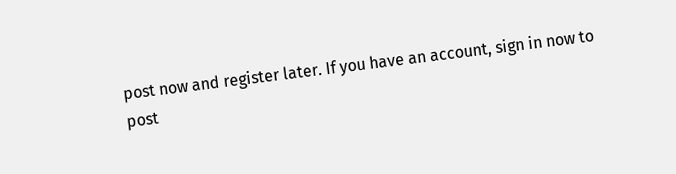post now and register later. If you have an account, sign in now to post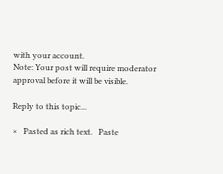with your account.
Note: Your post will require moderator approval before it will be visible.

Reply to this topic...

×   Pasted as rich text.   Paste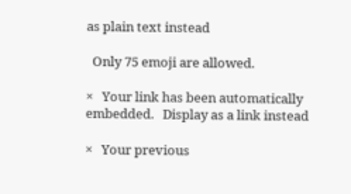as plain text instead

  Only 75 emoji are allowed.

×   Your link has been automatically embedded.   Display as a link instead

×   Your previous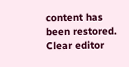content has been restored.   Clear editor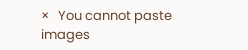×   You cannot paste images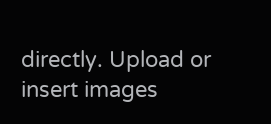directly. Upload or insert images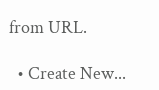from URL.

  • Create New...